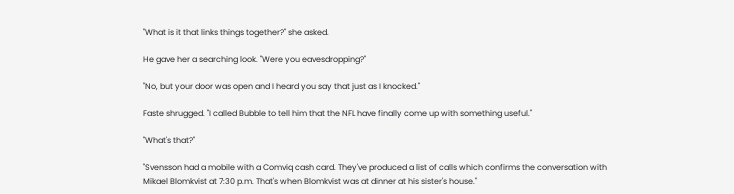"What is it that links things together?" she asked.

He gave her a searching look. "Were you eavesdropping?"

"No, but your door was open and I heard you say that just as I knocked."

Faste shrugged. "I called Bubble to tell him that the NFL have finally come up with something useful."

"What's that?"

"Svensson had a mobile with a Comviq cash card. They've produced a list of calls which confirms the conversation with Mikael Blomkvist at 7:30 p.m. That's when Blomkvist was at dinner at his sister's house."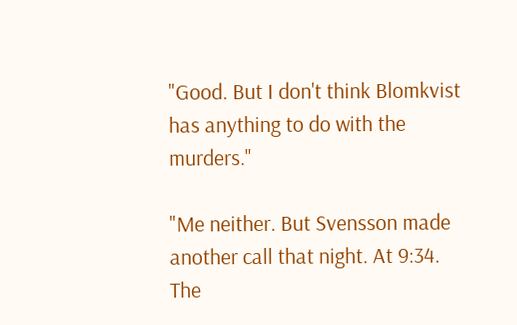"Good. But I don't think Blomkvist has anything to do with the murders."

"Me neither. But Svensson made another call that night. At 9:34. The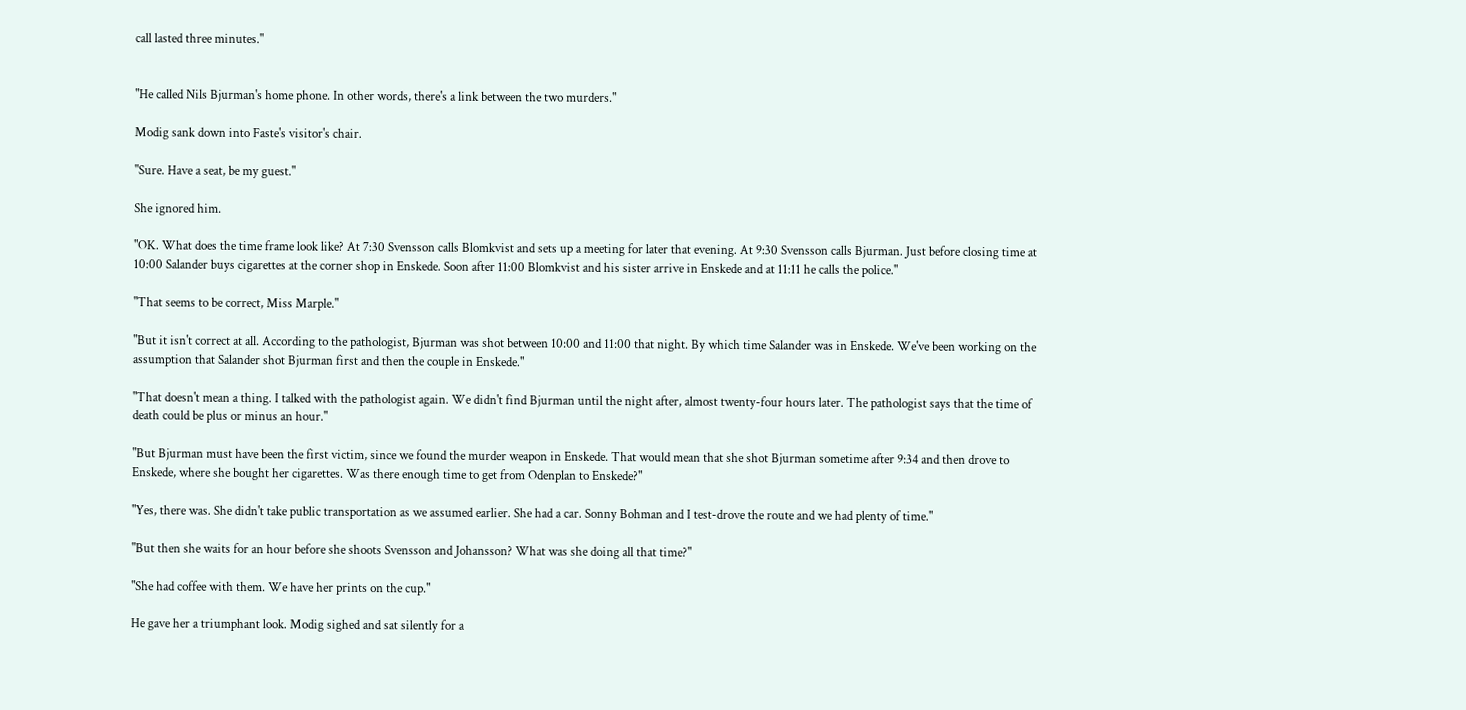call lasted three minutes."


"He called Nils Bjurman's home phone. In other words, there's a link between the two murders."

Modig sank down into Faste's visitor's chair.

"Sure. Have a seat, be my guest."

She ignored him.

"OK. What does the time frame look like? At 7:30 Svensson calls Blomkvist and sets up a meeting for later that evening. At 9:30 Svensson calls Bjurman. Just before closing time at 10:00 Salander buys cigarettes at the corner shop in Enskede. Soon after 11:00 Blomkvist and his sister arrive in Enskede and at 11:11 he calls the police."

"That seems to be correct, Miss Marple."

"But it isn't correct at all. According to the pathologist, Bjurman was shot between 10:00 and 11:00 that night. By which time Salander was in Enskede. We've been working on the assumption that Salander shot Bjurman first and then the couple in Enskede."

"That doesn't mean a thing. I talked with the pathologist again. We didn't find Bjurman until the night after, almost twenty-four hours later. The pathologist says that the time of death could be plus or minus an hour."

"But Bjurman must have been the first victim, since we found the murder weapon in Enskede. That would mean that she shot Bjurman sometime after 9:34 and then drove to Enskede, where she bought her cigarettes. Was there enough time to get from Odenplan to Enskede?"

"Yes, there was. She didn't take public transportation as we assumed earlier. She had a car. Sonny Bohman and I test-drove the route and we had plenty of time."

"But then she waits for an hour before she shoots Svensson and Johansson? What was she doing all that time?"

"She had coffee with them. We have her prints on the cup."

He gave her a triumphant look. Modig sighed and sat silently for a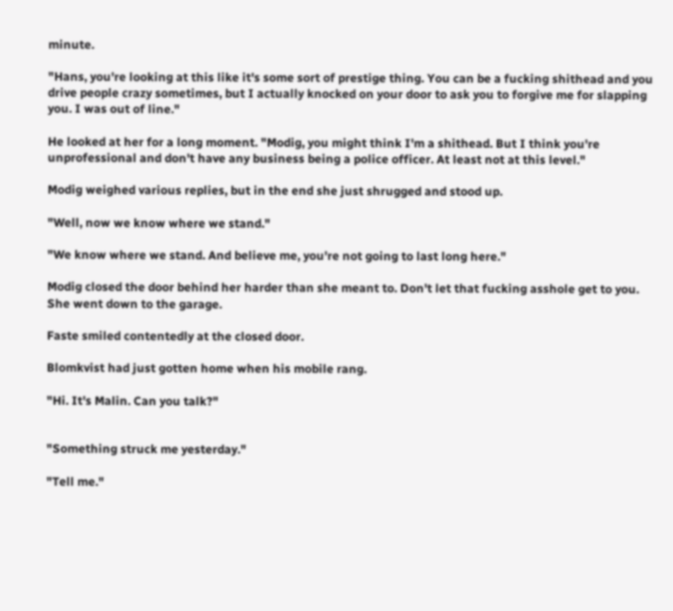minute.

"Hans, you're looking at this like it's some sort of prestige thing. You can be a fucking shithead and you drive people crazy sometimes, but I actually knocked on your door to ask you to forgive me for slapping you. I was out of line."

He looked at her for a long moment. "Modig, you might think I'm a shithead. But I think you're unprofessional and don't have any business being a police officer. At least not at this level."

Modig weighed various replies, but in the end she just shrugged and stood up.

"Well, now we know where we stand."

"We know where we stand. And believe me, you're not going to last long here."

Modig closed the door behind her harder than she meant to. Don't let that fucking asshole get to you. She went down to the garage.

Faste smiled contentedly at the closed door.

Blomkvist had just gotten home when his mobile rang.

"Hi. It's Malin. Can you talk?"


"Something struck me yesterday."

"Tell me."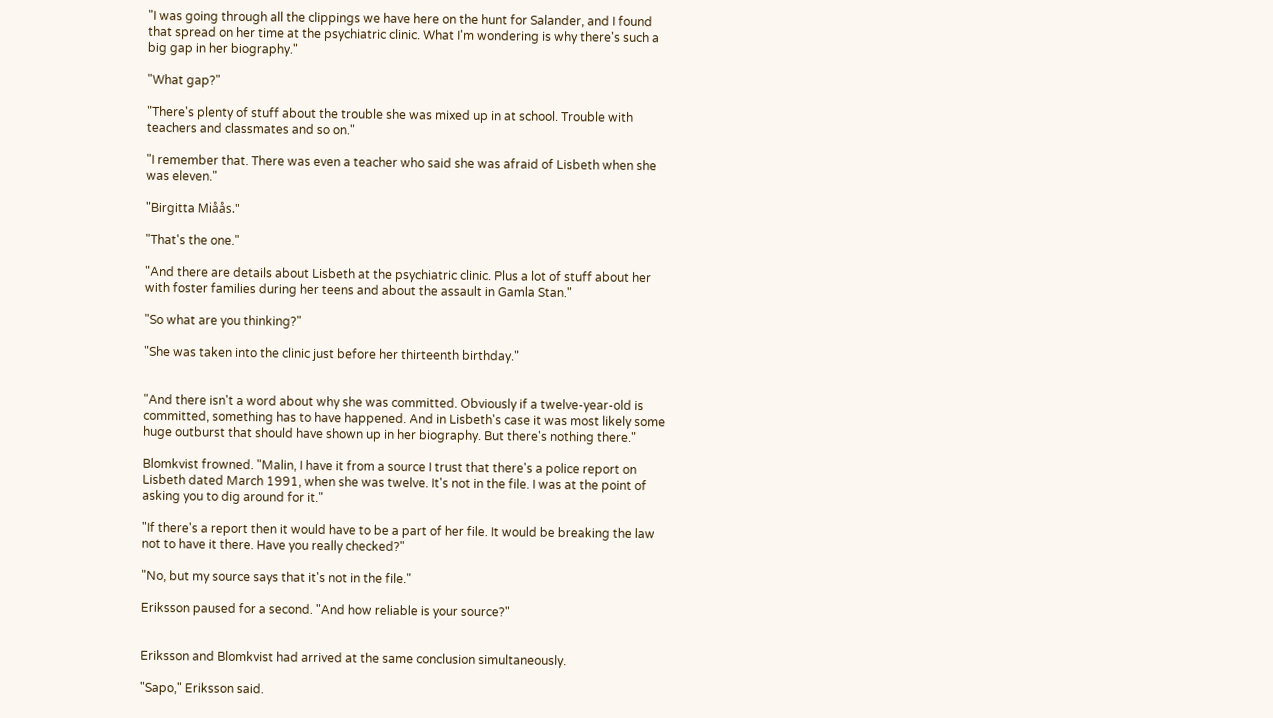"I was going through all the clippings we have here on the hunt for Salander, and I found that spread on her time at the psychiatric clinic. What I'm wondering is why there's such a big gap in her biography."

"What gap?"

"There's plenty of stuff about the trouble she was mixed up in at school. Trouble with teachers and classmates and so on."

"I remember that. There was even a teacher who said she was afraid of Lisbeth when she was eleven."

"Birgitta Miåås."

"That's the one."

"And there are details about Lisbeth at the psychiatric clinic. Plus a lot of stuff about her with foster families during her teens and about the assault in Gamla Stan."

"So what are you thinking?"

"She was taken into the clinic just before her thirteenth birthday."


"And there isn't a word about why she was committed. Obviously if a twelve-year-old is committed, something has to have happened. And in Lisbeth's case it was most likely some huge outburst that should have shown up in her biography. But there's nothing there."

Blomkvist frowned. "Malin, I have it from a source I trust that there's a police report on Lisbeth dated March 1991, when she was twelve. It's not in the file. I was at the point of asking you to dig around for it."

"If there's a report then it would have to be a part of her file. It would be breaking the law not to have it there. Have you really checked?"

"No, but my source says that it's not in the file."

Eriksson paused for a second. "And how reliable is your source?"


Eriksson and Blomkvist had arrived at the same conclusion simultaneously.

"Sapo," Eriksson said.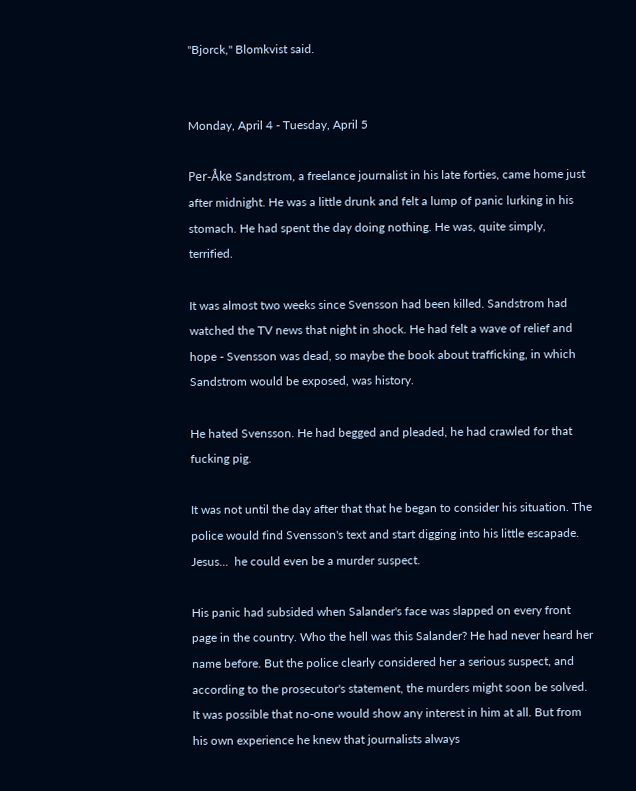"Bjorck," Blomkvist said.


Monday, April 4 - Tuesday, April 5

Per-Åke Sandstrom, a freelance journalist in his late forties, came home just after midnight. He was a little drunk and felt a lump of panic lurking in his stomach. He had spent the day doing nothing. He was, quite simply, terrified.

It was almost two weeks since Svensson had been killed. Sandstrom had watched the TV news that night in shock. He had felt a wave of relief and hope - Svensson was dead, so maybe the book about trafficking, in which Sandstrom would be exposed, was history.

He hated Svensson. He had begged and pleaded, he had crawled for that fucking pig.

It was not until the day after that that he began to consider his situation. The police would find Svensson's text and start digging into his little escapade. Jesus...  he could even be a murder suspect.

His panic had subsided when Salander's face was slapped on every front page in the country. Who the hell was this Salander? He had never heard her name before. But the police clearly considered her a serious suspect, and according to the prosecutor's statement, the murders might soon be solved. It was possible that no-one would show any interest in him at all. But from his own experience he knew that journalists always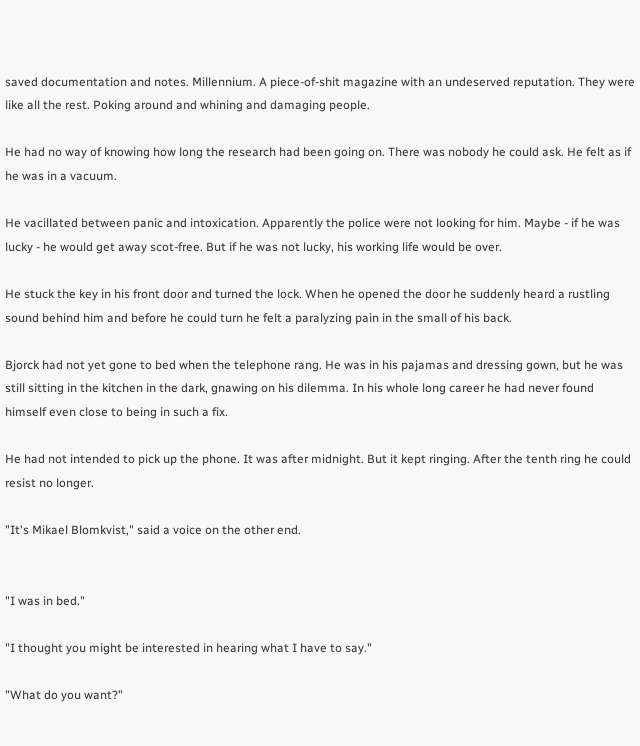saved documentation and notes. Millennium. A piece-of-shit magazine with an undeserved reputation. They were like all the rest. Poking around and whining and damaging people.

He had no way of knowing how long the research had been going on. There was nobody he could ask. He felt as if he was in a vacuum.

He vacillated between panic and intoxication. Apparently the police were not looking for him. Maybe - if he was lucky - he would get away scot-free. But if he was not lucky, his working life would be over.

He stuck the key in his front door and turned the lock. When he opened the door he suddenly heard a rustling sound behind him and before he could turn he felt a paralyzing pain in the small of his back.

Bjorck had not yet gone to bed when the telephone rang. He was in his pajamas and dressing gown, but he was still sitting in the kitchen in the dark, gnawing on his dilemma. In his whole long career he had never found himself even close to being in such a fix.

He had not intended to pick up the phone. It was after midnight. But it kept ringing. After the tenth ring he could resist no longer.

"It's Mikael Blomkvist," said a voice on the other end.


"I was in bed."

"I thought you might be interested in hearing what I have to say."

"What do you want?"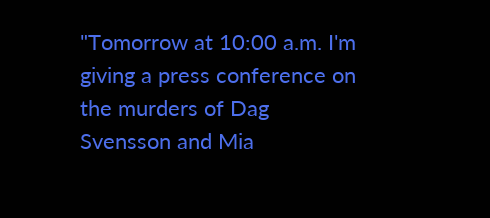"Tomorrow at 10:00 a.m. I'm giving a press conference on the murders of Dag Svensson and Mia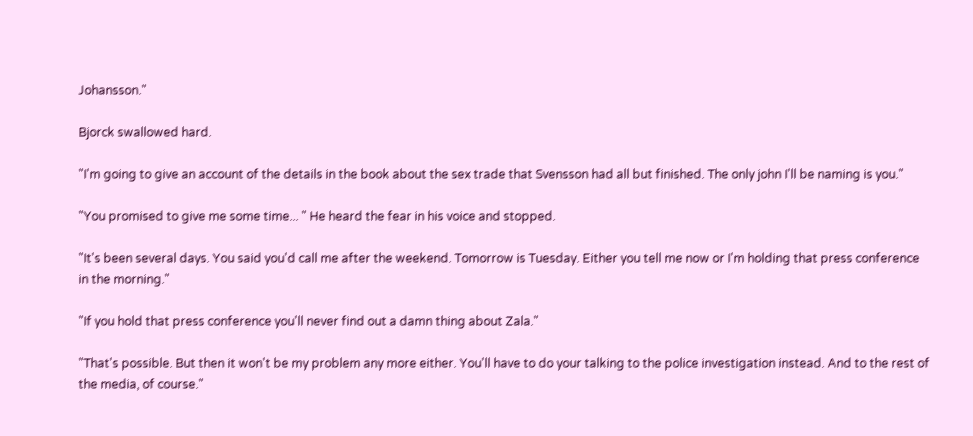Johansson."

Bjorck swallowed hard.

"I'm going to give an account of the details in the book about the sex trade that Svensson had all but finished. The only john I'll be naming is you."

"You promised to give me some time... " He heard the fear in his voice and stopped.

"It's been several days. You said you'd call me after the weekend. Tomorrow is Tuesday. Either you tell me now or I'm holding that press conference in the morning."

"If you hold that press conference you'll never find out a damn thing about Zala."

"That's possible. But then it won't be my problem any more either. You'll have to do your talking to the police investigation instead. And to the rest of the media, of course."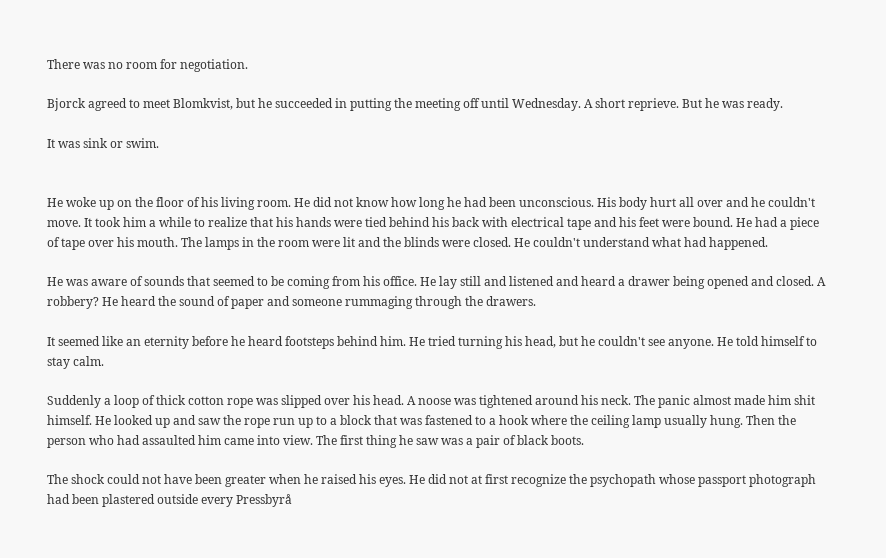There was no room for negotiation.

Bjorck agreed to meet Blomkvist, but he succeeded in putting the meeting off until Wednesday. A short reprieve. But he was ready.

It was sink or swim.


He woke up on the floor of his living room. He did not know how long he had been unconscious. His body hurt all over and he couldn't move. It took him a while to realize that his hands were tied behind his back with electrical tape and his feet were bound. He had a piece of tape over his mouth. The lamps in the room were lit and the blinds were closed. He couldn't understand what had happened.

He was aware of sounds that seemed to be coming from his office. He lay still and listened and heard a drawer being opened and closed. A robbery? He heard the sound of paper and someone rummaging through the drawers.

It seemed like an eternity before he heard footsteps behind him. He tried turning his head, but he couldn't see anyone. He told himself to stay calm.

Suddenly a loop of thick cotton rope was slipped over his head. A noose was tightened around his neck. The panic almost made him shit himself. He looked up and saw the rope run up to a block that was fastened to a hook where the ceiling lamp usually hung. Then the person who had assaulted him came into view. The first thing he saw was a pair of black boots.

The shock could not have been greater when he raised his eyes. He did not at first recognize the psychopath whose passport photograph had been plastered outside every Pressbyrå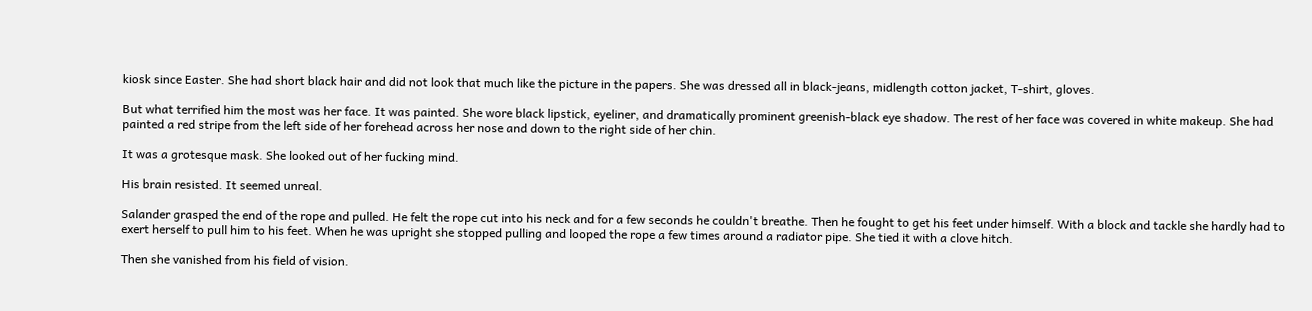kiosk since Easter. She had short black hair and did not look that much like the picture in the papers. She was dressed all in black-jeans, midlength cotton jacket, T-shirt, gloves.

But what terrified him the most was her face. It was painted. She wore black lipstick, eyeliner, and dramatically prominent greenish-black eye shadow. The rest of her face was covered in white makeup. She had painted a red stripe from the left side of her forehead across her nose and down to the right side of her chin.

It was a grotesque mask. She looked out of her fucking mind.

His brain resisted. It seemed unreal.

Salander grasped the end of the rope and pulled. He felt the rope cut into his neck and for a few seconds he couldn't breathe. Then he fought to get his feet under himself. With a block and tackle she hardly had to exert herself to pull him to his feet. When he was upright she stopped pulling and looped the rope a few times around a radiator pipe. She tied it with a clove hitch.

Then she vanished from his field of vision.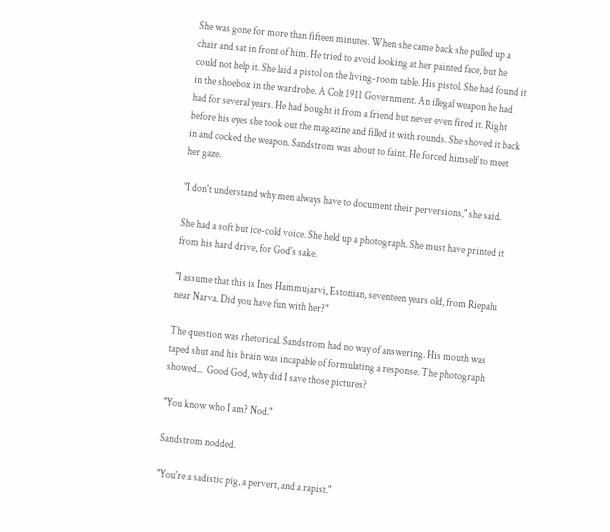She was gone for more than fifteen minutes. When she came back she pulled up a chair and sat in front of him. He tried to avoid looking at her painted face, but he could not help it. She laid a pistol on the living-room table. His pistol. She had found it in the shoebox in the wardrobe. A Colt 1911 Government. An illegal weapon he had had for several years. He had bought it from a friend but never even fired it. Right before his eyes she took out the magazine and filled it with rounds. She shoved it back in and cocked the weapon. Sandstrom was about to faint. He forced himself to meet her gaze.

"I don't understand why men always have to document their perversions," she said.

She had a soft but ice-cold voice. She held up a photograph. She must have printed it from his hard drive, for God's sake.

"I assume that this is Ines Hammujarvi, Estonian, seventeen years old, from Riepalu near Narva. Did you have fun with her?"

The question was rhetorical. Sandstrom had no way of answering. His mouth was taped shut and his brain was incapable of formulating a response. The photograph showed...  Good God, why did I save those pictures?

"You know who I am? Nod."

Sandstrom nodded.

"You're a sadistic pig, a pervert, and a rapist."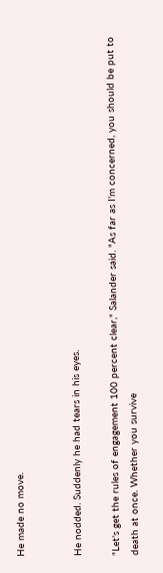He made no move.


He nodded. Suddenly he had tears in his eyes.

"Let's get the rules of engagement 100 percent clear," Salander said. "As far as I'm concerned, you should be put to death at once. Whether you survive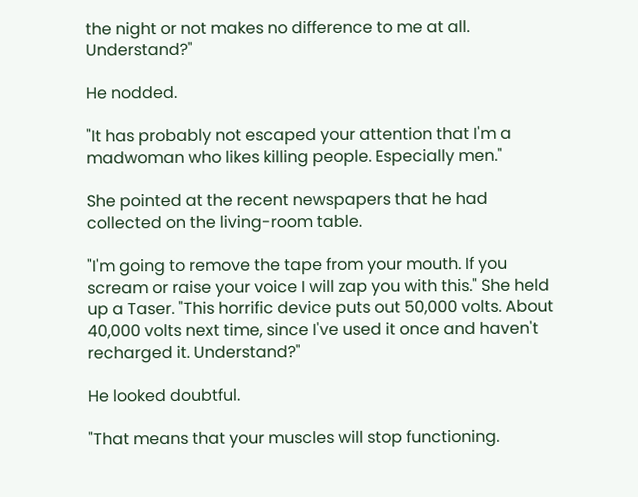the night or not makes no difference to me at all. Understand?"

He nodded.

"It has probably not escaped your attention that I'm a madwoman who likes killing people. Especially men."

She pointed at the recent newspapers that he had collected on the living-room table.

"I'm going to remove the tape from your mouth. If you scream or raise your voice I will zap you with this." She held up a Taser. "This horrific device puts out 50,000 volts. About 40,000 volts next time, since I've used it once and haven't recharged it. Understand?"

He looked doubtful.

"That means that your muscles will stop functioning.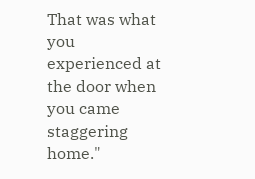That was what you experienced at the door when you came staggering home."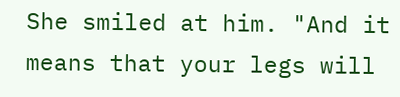She smiled at him. "And it means that your legs will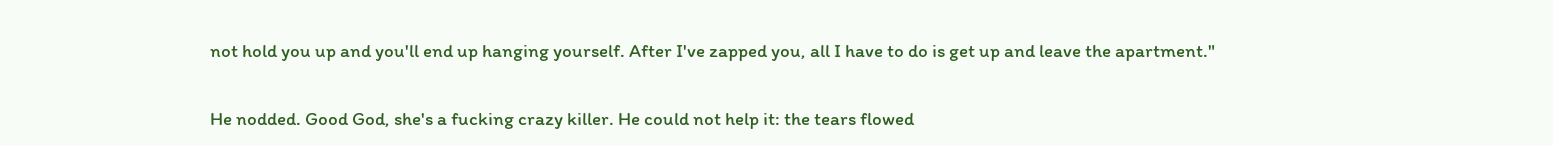not hold you up and you'll end up hanging yourself. After I've zapped you, all I have to do is get up and leave the apartment."

He nodded. Good God, she's a fucking crazy killer. He could not help it: the tears flowed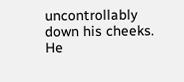uncontrollably down his cheeks. He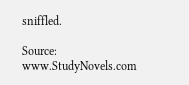sniffled.

Source: www.StudyNovels.com